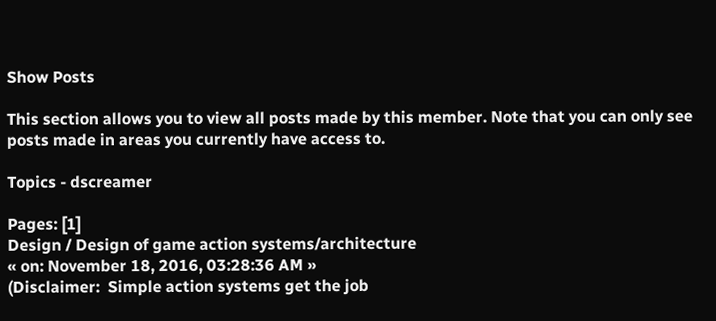Show Posts

This section allows you to view all posts made by this member. Note that you can only see posts made in areas you currently have access to.

Topics - dscreamer

Pages: [1]
Design / Design of game action systems/architecture
« on: November 18, 2016, 03:28:36 AM »
(Disclaimer:  Simple action systems get the job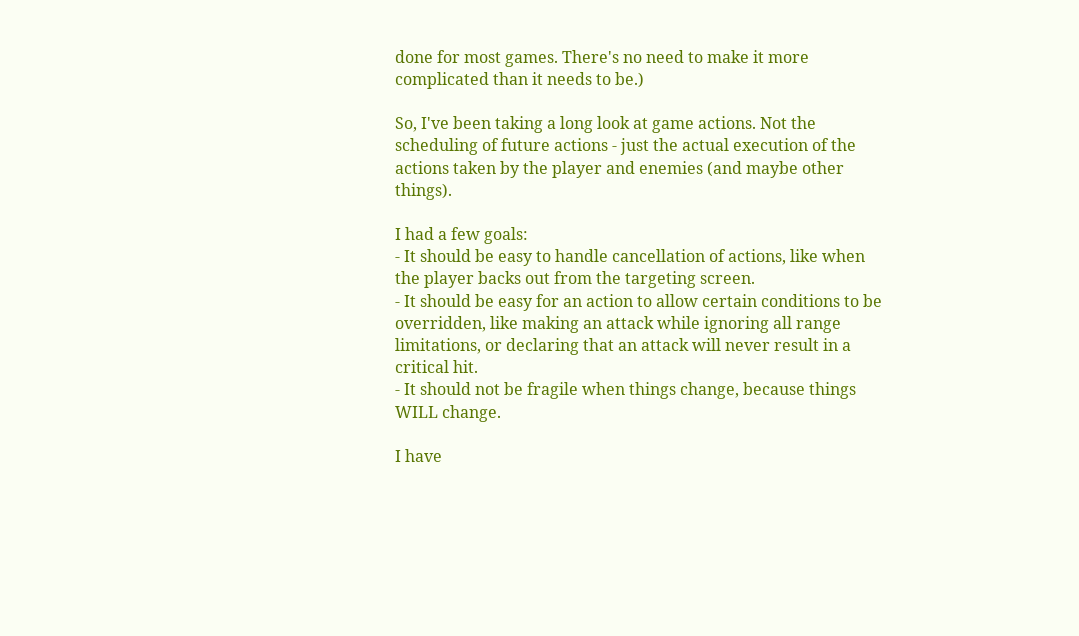done for most games. There's no need to make it more complicated than it needs to be.)

So, I've been taking a long look at game actions. Not the scheduling of future actions - just the actual execution of the actions taken by the player and enemies (and maybe other things).

I had a few goals:
- It should be easy to handle cancellation of actions, like when the player backs out from the targeting screen.
- It should be easy for an action to allow certain conditions to be overridden, like making an attack while ignoring all range limitations, or declaring that an attack will never result in a critical hit.
- It should not be fragile when things change, because things WILL change.

I have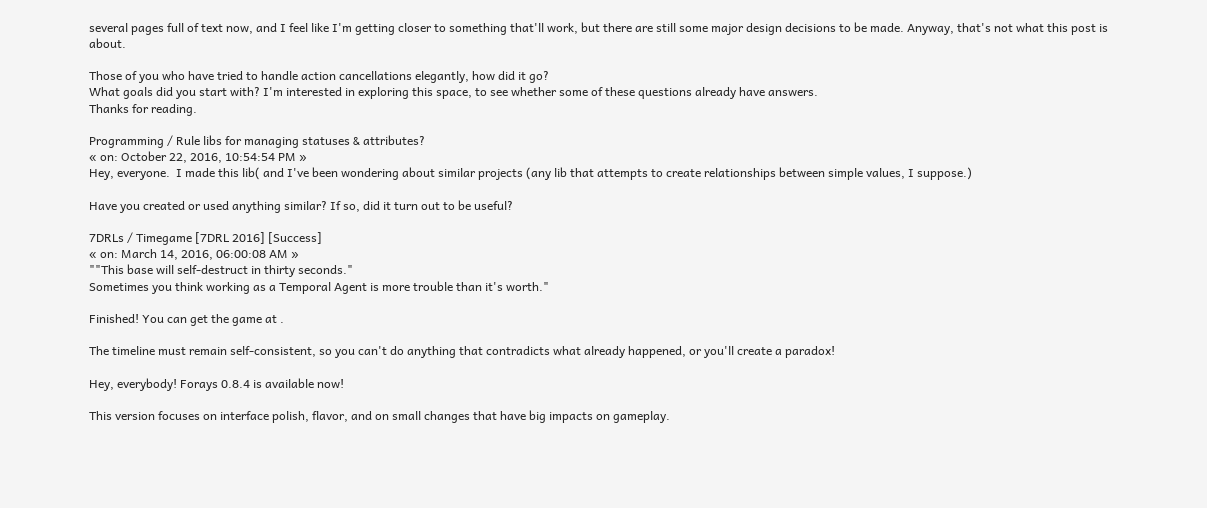several pages full of text now, and I feel like I'm getting closer to something that'll work, but there are still some major design decisions to be made. Anyway, that's not what this post is about.

Those of you who have tried to handle action cancellations elegantly, how did it go?
What goals did you start with? I'm interested in exploring this space, to see whether some of these questions already have answers.
Thanks for reading.

Programming / Rule libs for managing statuses & attributes?
« on: October 22, 2016, 10:54:54 PM »
Hey, everyone.  I made this lib( and I've been wondering about similar projects (any lib that attempts to create relationships between simple values, I suppose.)

Have you created or used anything similar? If so, did it turn out to be useful?

7DRLs / Timegame [7DRL 2016] [Success]
« on: March 14, 2016, 06:00:08 AM »
""This base will self-destruct in thirty seconds."
Sometimes you think working as a Temporal Agent is more trouble than it's worth."

Finished! You can get the game at .

The timeline must remain self-consistent, so you can't do anything that contradicts what already happened, or you'll create a paradox!

Hey, everybody! Forays 0.8.4 is available now!

This version focuses on interface polish, flavor, and on small changes that have big impacts on gameplay.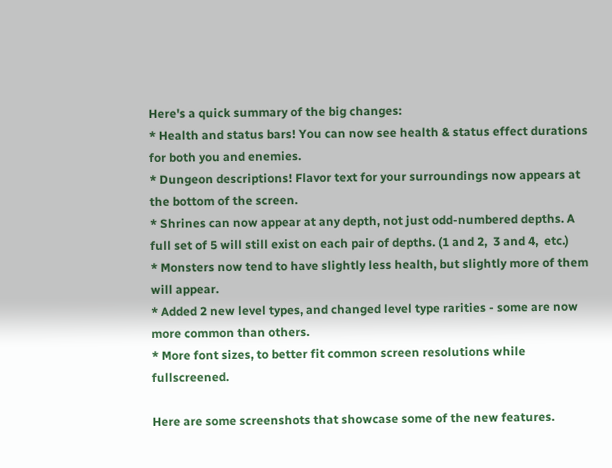Here's a quick summary of the big changes:
* Health and status bars! You can now see health & status effect durations for both you and enemies.
* Dungeon descriptions! Flavor text for your surroundings now appears at the bottom of the screen.
* Shrines can now appear at any depth, not just odd-numbered depths. A full set of 5 will still exist on each pair of depths. (1 and 2,  3 and 4,  etc.)
* Monsters now tend to have slightly less health, but slightly more of them will appear.
* Added 2 new level types, and changed level type rarities - some are now more common than others.
* More font sizes, to better fit common screen resolutions while fullscreened.

Here are some screenshots that showcase some of the new features.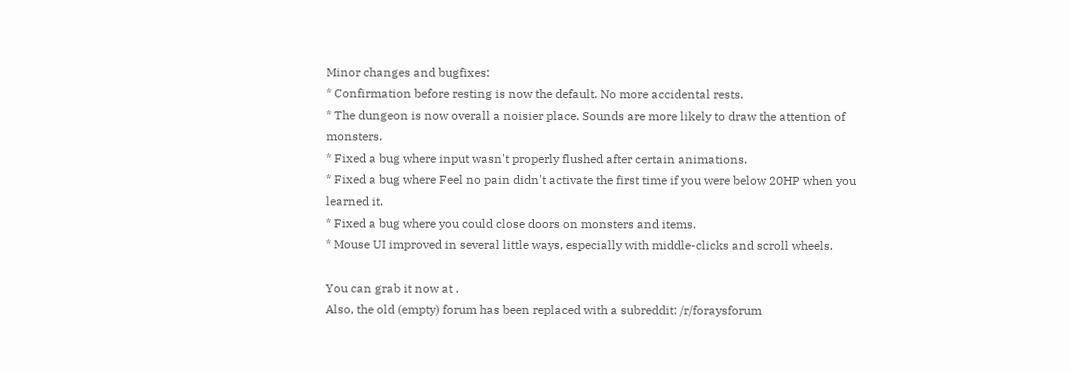Minor changes and bugfixes:
* Confirmation before resting is now the default. No more accidental rests.
* The dungeon is now overall a noisier place. Sounds are more likely to draw the attention of monsters.
* Fixed a bug where input wasn't properly flushed after certain animations.
* Fixed a bug where Feel no pain didn't activate the first time if you were below 20HP when you learned it.
* Fixed a bug where you could close doors on monsters and items.
* Mouse UI improved in several little ways, especially with middle-clicks and scroll wheels.

You can grab it now at .
Also, the old (empty) forum has been replaced with a subreddit: /r/foraysforum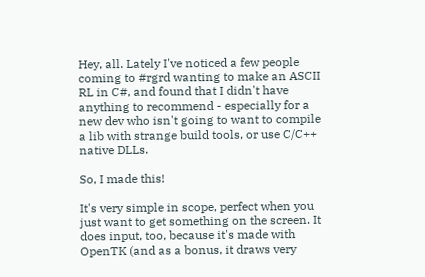Hey, all. Lately I've noticed a few people coming to #rgrd wanting to make an ASCII RL in C#, and found that I didn't have anything to recommend - especially for a new dev who isn't going to want to compile a lib with strange build tools, or use C/C++ native DLLs.

So, I made this!

It's very simple in scope, perfect when you just want to get something on the screen. It does input, too, because it's made with OpenTK (and as a bonus, it draws very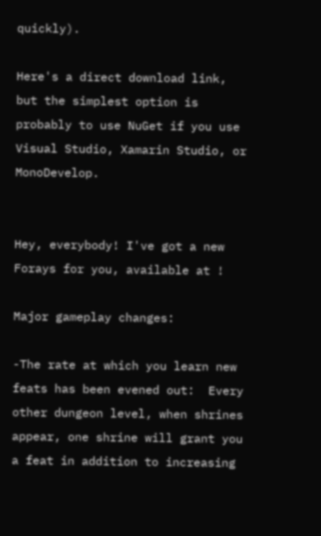quickly).

Here's a direct download link, but the simplest option is probably to use NuGet if you use Visual Studio, Xamarin Studio, or MonoDevelop.


Hey, everybody! I've got a new Forays for you, available at !

Major gameplay changes:

-The rate at which you learn new feats has been evened out:  Every other dungeon level, when shrines appear, one shrine will grant you a feat in addition to increasing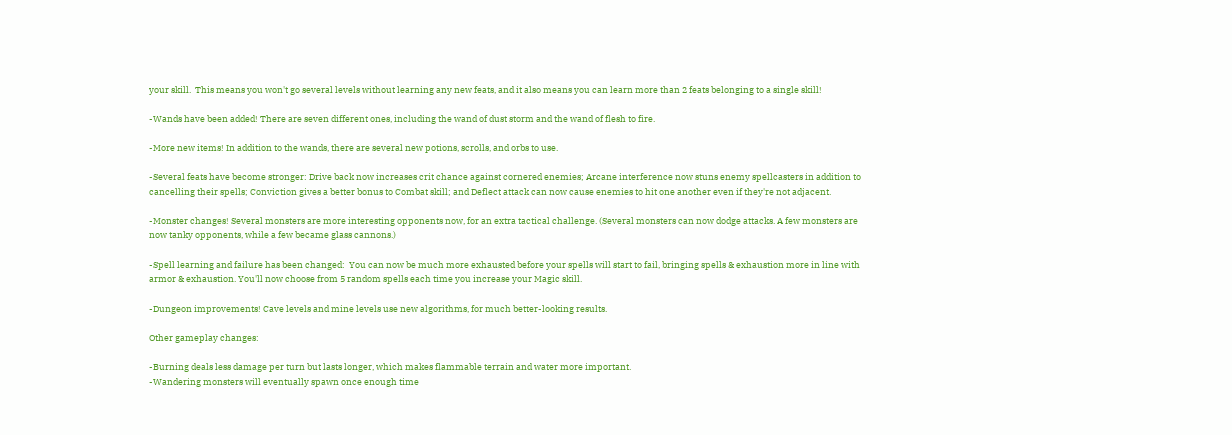your skill.  This means you won't go several levels without learning any new feats, and it also means you can learn more than 2 feats belonging to a single skill!

-Wands have been added! There are seven different ones, including the wand of dust storm and the wand of flesh to fire.

-More new items! In addition to the wands, there are several new potions, scrolls, and orbs to use.

-Several feats have become stronger: Drive back now increases crit chance against cornered enemies; Arcane interference now stuns enemy spellcasters in addition to cancelling their spells; Conviction gives a better bonus to Combat skill; and Deflect attack can now cause enemies to hit one another even if they're not adjacent.

-Monster changes! Several monsters are more interesting opponents now, for an extra tactical challenge. (Several monsters can now dodge attacks. A few monsters are now tanky opponents, while a few became glass cannons.)

-Spell learning and failure has been changed:  You can now be much more exhausted before your spells will start to fail, bringing spells & exhaustion more in line with armor & exhaustion. You'll now choose from 5 random spells each time you increase your Magic skill.

-Dungeon improvements! Cave levels and mine levels use new algorithms, for much better-looking results.

Other gameplay changes:

-Burning deals less damage per turn but lasts longer, which makes flammable terrain and water more important.
-Wandering monsters will eventually spawn once enough time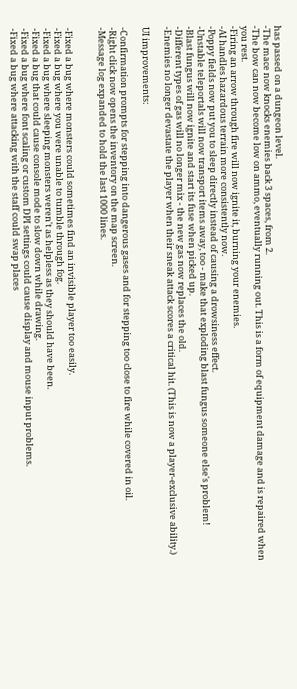has passed on a dungeon level.
-The mace now knocks enemies back 3 spaces, from 2.
-The bow can now become low on ammo, eventually running out. This is a form of equipment damage and is repaired when you rest.
-Firing an arrow through fire will now ignite it, burning your enemies.
-AI handles hazardous terrain more consistently now.
-Poppy fields now put you to sleep directly instead of causing a drowsiness effect.
-Unstable teleportals will now transport items away, too - make that exploding blast fungus someone else's problem!
-Blast fungus will now ignite and start its fuse when picked up.
-Different types of gas will no longer mix - the new gas now replaces the old.
-Enemies no longer devastate the player when their sneak attack scores a critical hit. (This is now a player-exclusive ability.)

UI improvements:

-Confirmation prompts for stepping into dangerous gases and for stepping too close to fire while covered in oil.
-Right click now opens the inventory on the map screen.
-Message log expanded to hold the last 1000 lines.


-Fixed a bug where monsters could sometimes find an invisible player too easily.
-Fixed a bug where you were unable to tumble through fog.
-Fixed a bug where sleeping monsters weren't as helpless as they should have been.
-Fixed a bug that could cause console mode to slow down while drawing.
-Fixed a bug where font scaling or custom DPI settings could cause display and mouse input problems.
-Fixed a bug where attacking with the staff could swap places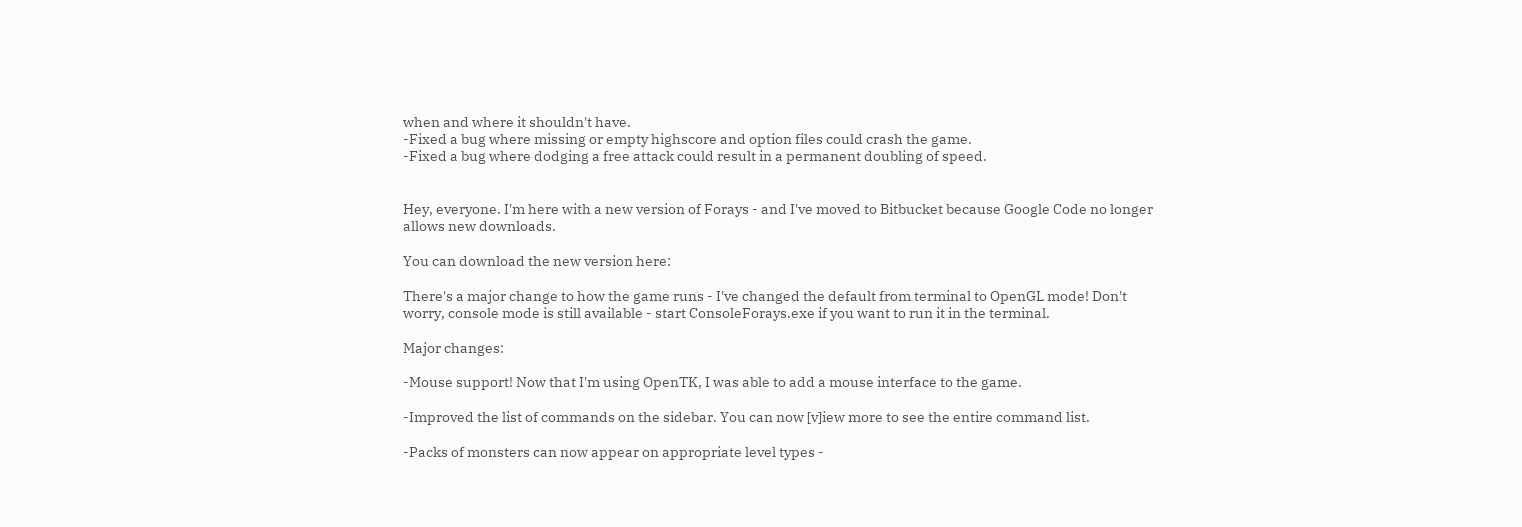when and where it shouldn't have.
-Fixed a bug where missing or empty highscore and option files could crash the game.
-Fixed a bug where dodging a free attack could result in a permanent doubling of speed.


Hey, everyone. I'm here with a new version of Forays - and I've moved to Bitbucket because Google Code no longer allows new downloads.

You can download the new version here:

There's a major change to how the game runs - I've changed the default from terminal to OpenGL mode! Don't worry, console mode is still available - start ConsoleForays.exe if you want to run it in the terminal.

Major changes:

-Mouse support! Now that I'm using OpenTK, I was able to add a mouse interface to the game.

-Improved the list of commands on the sidebar. You can now [v]iew more to see the entire command list.

-Packs of monsters can now appear on appropriate level types -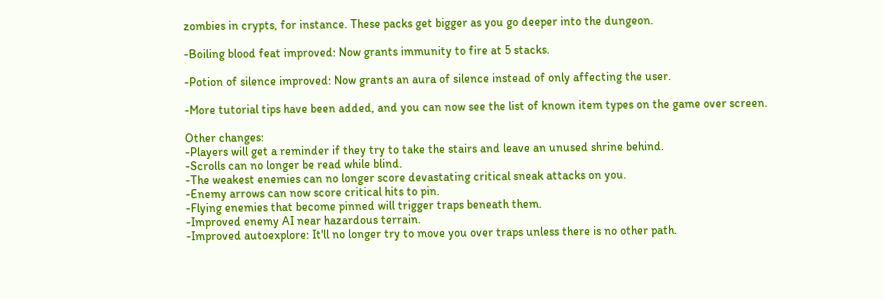zombies in crypts, for instance. These packs get bigger as you go deeper into the dungeon.

-Boiling blood feat improved: Now grants immunity to fire at 5 stacks.

-Potion of silence improved: Now grants an aura of silence instead of only affecting the user.

-More tutorial tips have been added, and you can now see the list of known item types on the game over screen.

Other changes:
-Players will get a reminder if they try to take the stairs and leave an unused shrine behind.
-Scrolls can no longer be read while blind.
-The weakest enemies can no longer score devastating critical sneak attacks on you.
-Enemy arrows can now score critical hits to pin.
-Flying enemies that become pinned will trigger traps beneath them.
-Improved enemy AI near hazardous terrain.
-Improved autoexplore: It'll no longer try to move you over traps unless there is no other path.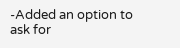-Added an option to ask for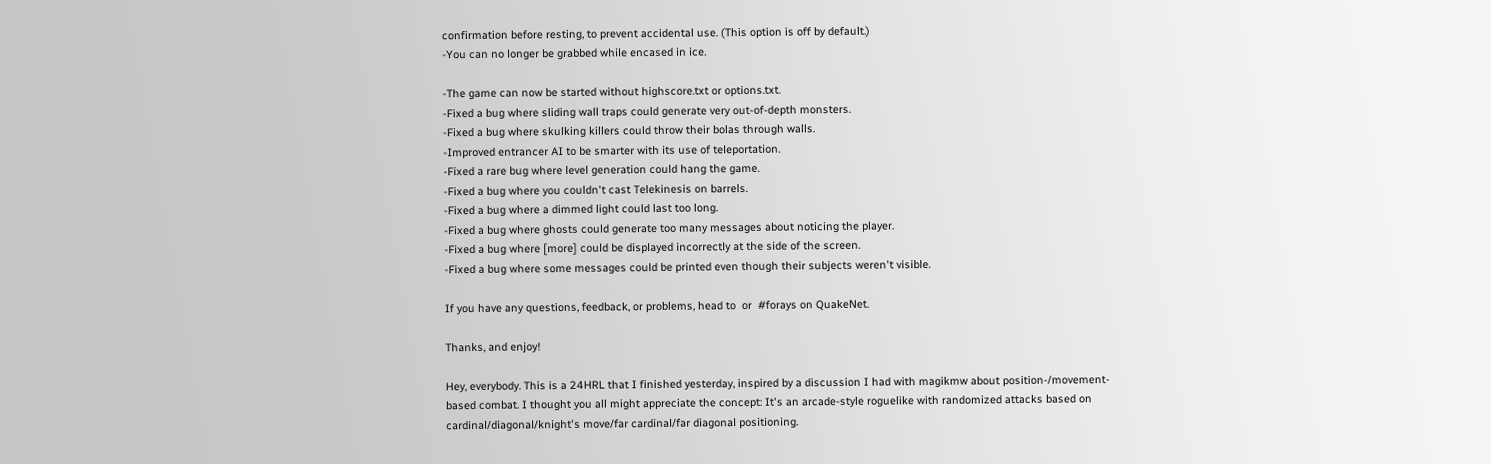confirmation before resting, to prevent accidental use. (This option is off by default.)
-You can no longer be grabbed while encased in ice.

-The game can now be started without highscore.txt or options.txt.
-Fixed a bug where sliding wall traps could generate very out-of-depth monsters.
-Fixed a bug where skulking killers could throw their bolas through walls.
-Improved entrancer AI to be smarter with its use of teleportation.
-Fixed a rare bug where level generation could hang the game.
-Fixed a bug where you couldn't cast Telekinesis on barrels.
-Fixed a bug where a dimmed light could last too long.
-Fixed a bug where ghosts could generate too many messages about noticing the player.
-Fixed a bug where [more] could be displayed incorrectly at the side of the screen.
-Fixed a bug where some messages could be printed even though their subjects weren't visible.

If you have any questions, feedback, or problems, head to  or  #forays on QuakeNet.

Thanks, and enjoy!

Hey, everybody. This is a 24HRL that I finished yesterday, inspired by a discussion I had with magikmw about position-/movement-based combat. I thought you all might appreciate the concept: It's an arcade-style roguelike with randomized attacks based on cardinal/diagonal/knight's move/far cardinal/far diagonal positioning.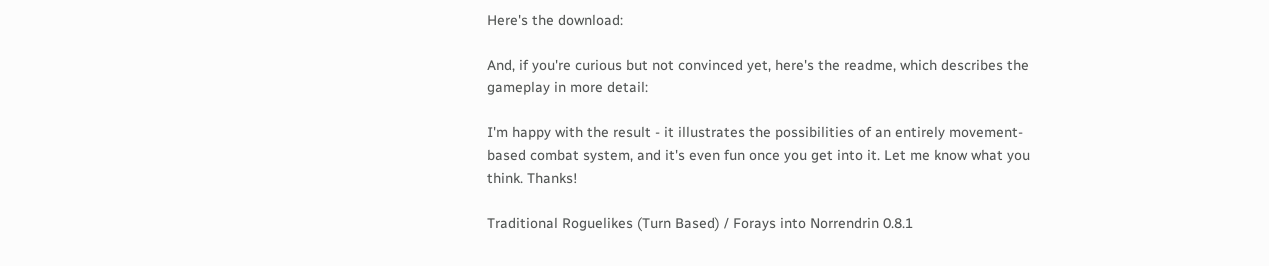Here's the download:

And, if you're curious but not convinced yet, here's the readme, which describes the gameplay in more detail:

I'm happy with the result - it illustrates the possibilities of an entirely movement-based combat system, and it's even fun once you get into it. Let me know what you think. Thanks!

Traditional Roguelikes (Turn Based) / Forays into Norrendrin 0.8.1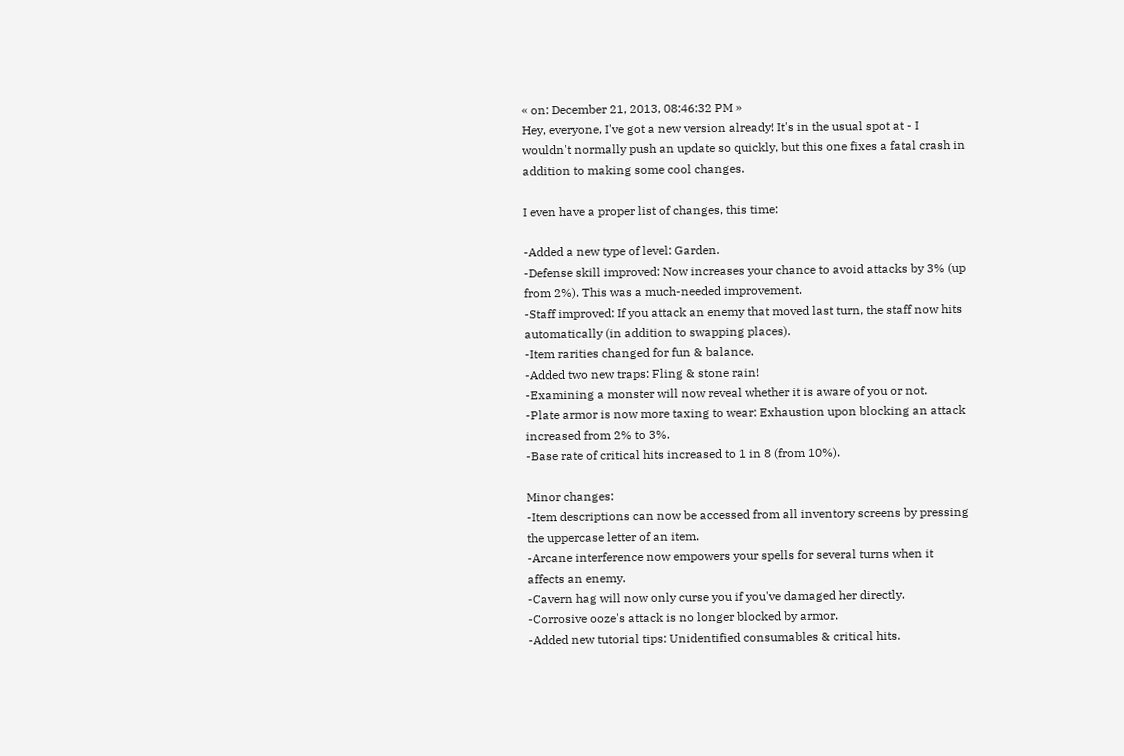« on: December 21, 2013, 08:46:32 PM »
Hey, everyone, I've got a new version already! It's in the usual spot at - I wouldn't normally push an update so quickly, but this one fixes a fatal crash in addition to making some cool changes.

I even have a proper list of changes, this time:

-Added a new type of level: Garden.
-Defense skill improved: Now increases your chance to avoid attacks by 3% (up from 2%). This was a much-needed improvement.
-Staff improved: If you attack an enemy that moved last turn, the staff now hits automatically (in addition to swapping places).
-Item rarities changed for fun & balance.
-Added two new traps: Fling & stone rain!
-Examining a monster will now reveal whether it is aware of you or not.
-Plate armor is now more taxing to wear: Exhaustion upon blocking an attack increased from 2% to 3%.
-Base rate of critical hits increased to 1 in 8 (from 10%).

Minor changes:
-Item descriptions can now be accessed from all inventory screens by pressing the uppercase letter of an item.
-Arcane interference now empowers your spells for several turns when it affects an enemy.
-Cavern hag will now only curse you if you've damaged her directly.
-Corrosive ooze's attack is no longer blocked by armor.
-Added new tutorial tips: Unidentified consumables & critical hits.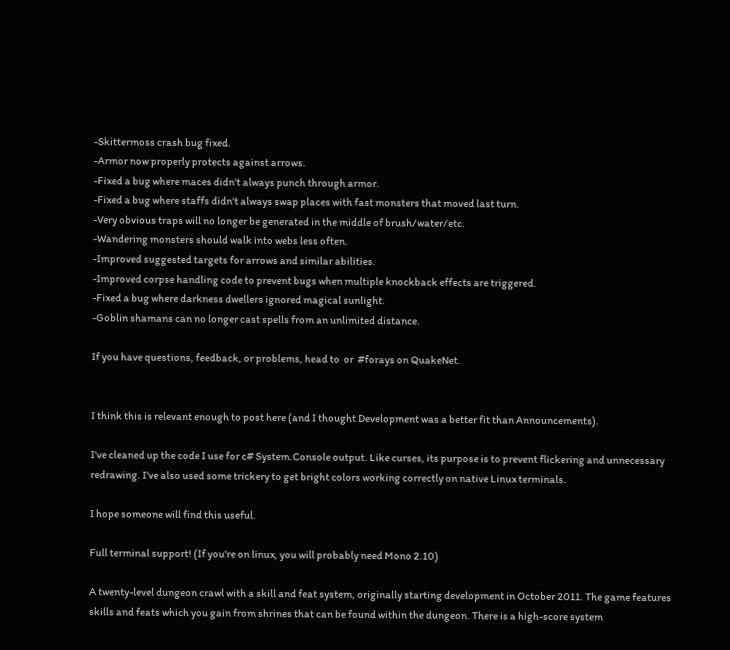-Skittermoss crash bug fixed.
-Armor now properly protects against arrows.
-Fixed a bug where maces didn't always punch through armor.
-Fixed a bug where staffs didn't always swap places with fast monsters that moved last turn.
-Very obvious traps will no longer be generated in the middle of brush/water/etc.
-Wandering monsters should walk into webs less often.
-Improved suggested targets for arrows and similar abilities.
-Improved corpse handling code to prevent bugs when multiple knockback effects are triggered.
-Fixed a bug where darkness dwellers ignored magical sunlight.
-Goblin shamans can no longer cast spells from an unlimited distance.

If you have questions, feedback, or problems, head to  or  #forays on QuakeNet.


I think this is relevant enough to post here (and I thought Development was a better fit than Announcements).

I've cleaned up the code I use for c# System.Console output. Like curses, its purpose is to prevent flickering and unnecessary redrawing. I've also used some trickery to get bright colors working correctly on native Linux terminals.

I hope someone will find this useful.

Full terminal support! (If you're on linux, you will probably need Mono 2.10)

A twenty-level dungeon crawl with a skill and feat system, originally starting development in October 2011. The game features skills and feats which you gain from shrines that can be found within the dungeon. There is a high-score system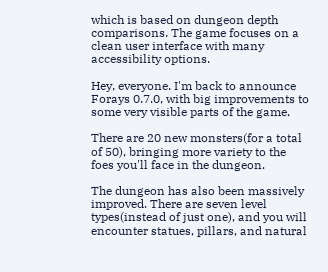which is based on dungeon depth comparisons. The game focuses on a clean user interface with many accessibility options.

Hey, everyone. I'm back to announce Forays 0.7.0, with big improvements to some very visible parts of the game.

There are 20 new monsters(for a total of 50), bringing more variety to the foes you'll face in the dungeon.

The dungeon has also been massively improved. There are seven level types(instead of just one), and you will encounter statues, pillars, and natural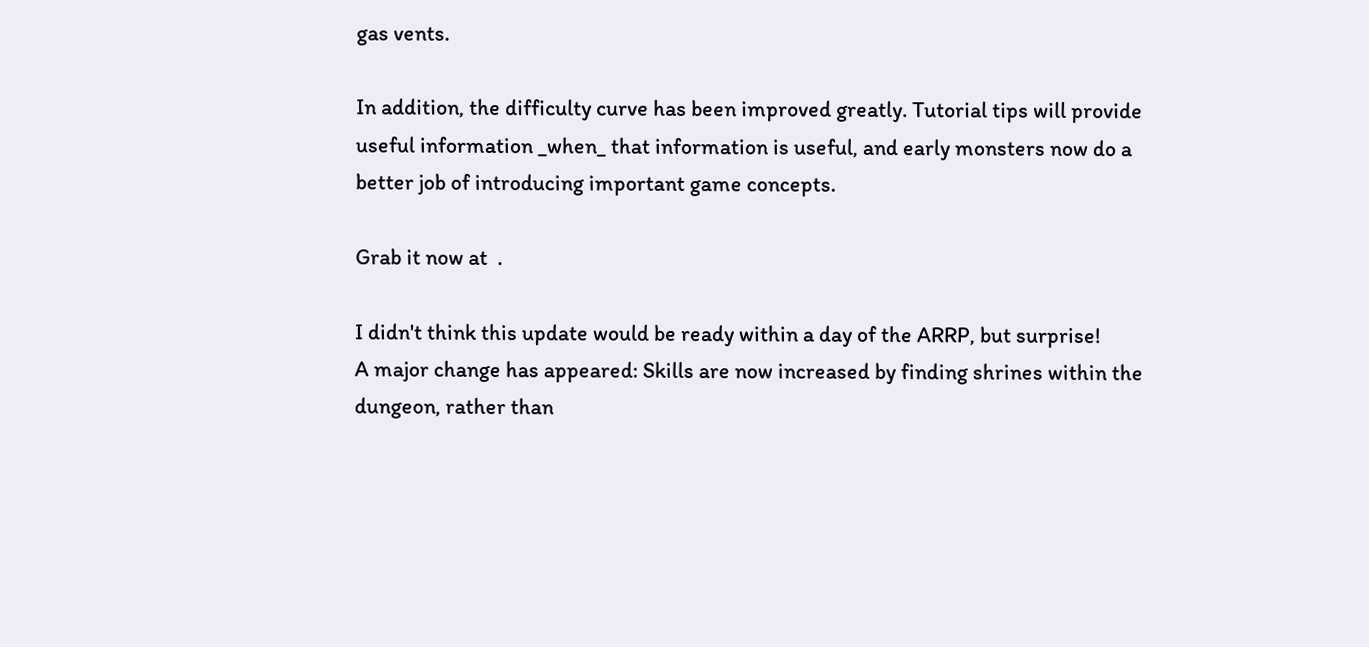gas vents.

In addition, the difficulty curve has been improved greatly. Tutorial tips will provide useful information _when_ that information is useful, and early monsters now do a better job of introducing important game concepts.

Grab it now at  .

I didn't think this update would be ready within a day of the ARRP, but surprise!
A major change has appeared: Skills are now increased by finding shrines within the dungeon, rather than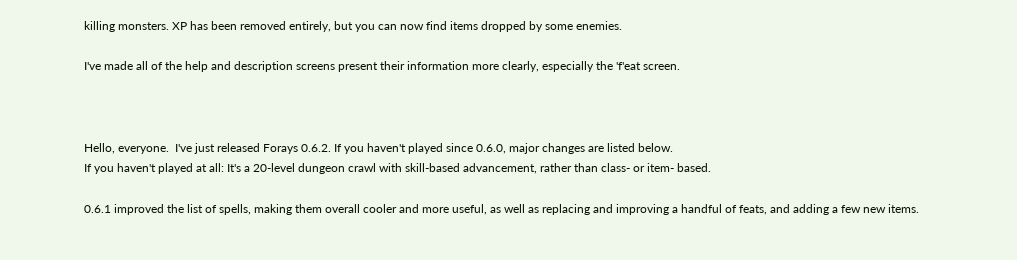killing monsters. XP has been removed entirely, but you can now find items dropped by some enemies.

I've made all of the help and description screens present their information more clearly, especially the 'f'eat screen.



Hello, everyone.  I've just released Forays 0.6.2. If you haven't played since 0.6.0, major changes are listed below.
If you haven't played at all: It's a 20-level dungeon crawl with skill-based advancement, rather than class- or item- based.

0.6.1 improved the list of spells, making them overall cooler and more useful, as well as replacing and improving a handful of feats, and adding a few new items.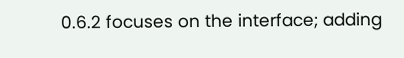0.6.2 focuses on the interface; adding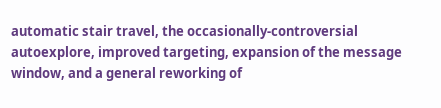automatic stair travel, the occasionally-controversial autoexplore, improved targeting, expansion of the message window, and a general reworking of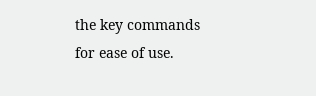the key commands for ease of use.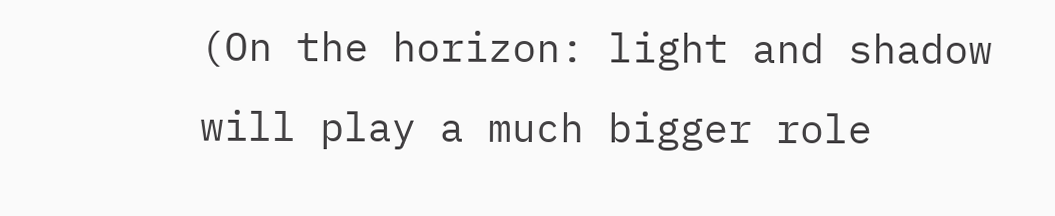(On the horizon: light and shadow will play a much bigger role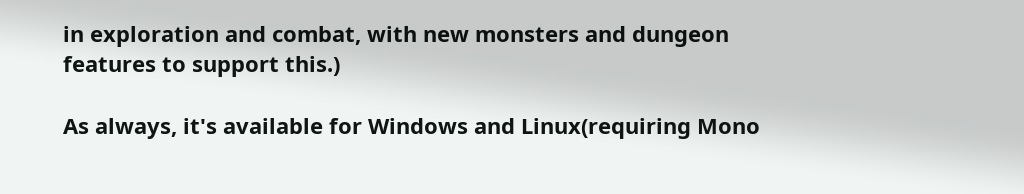in exploration and combat, with new monsters and dungeon features to support this.)

As always, it's available for Windows and Linux(requiring Mono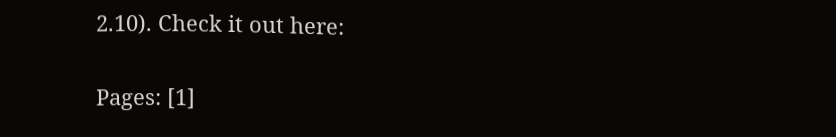2.10). Check it out here:

Pages: [1]